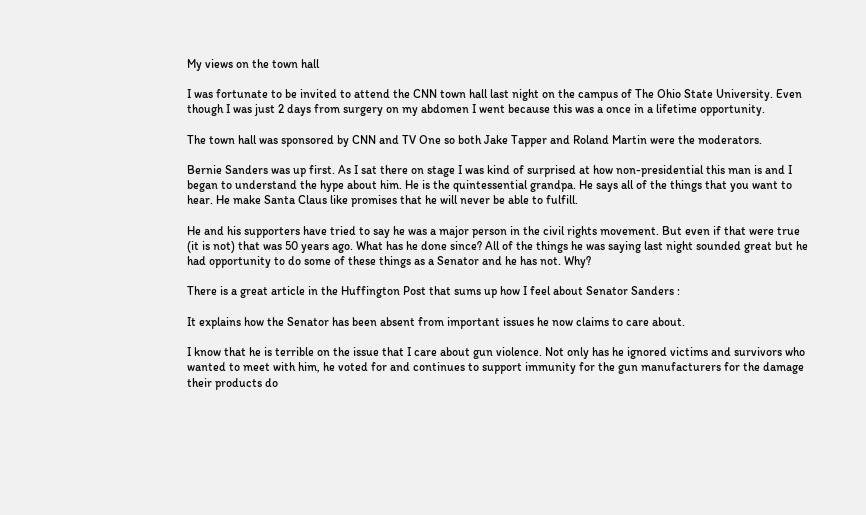My views on the town hall

I was fortunate to be invited to attend the CNN town hall last night on the campus of The Ohio State University. Even though I was just 2 days from surgery on my abdomen I went because this was a once in a lifetime opportunity.

The town hall was sponsored by CNN and TV One so both Jake Tapper and Roland Martin were the moderators.

Bernie Sanders was up first. As I sat there on stage I was kind of surprised at how non-presidential this man is and I began to understand the hype about him. He is the quintessential grandpa. He says all of the things that you want to hear. He make Santa Claus like promises that he will never be able to fulfill.

He and his supporters have tried to say he was a major person in the civil rights movement. But even if that were true (it is not) that was 50 years ago. What has he done since? All of the things he was saying last night sounded great but he had opportunity to do some of these things as a Senator and he has not. Why?

There is a great article in the Huffington Post that sums up how I feel about Senator Sanders :

It explains how the Senator has been absent from important issues he now claims to care about.

I know that he is terrible on the issue that I care about gun violence. Not only has he ignored victims and survivors who wanted to meet with him, he voted for and continues to support immunity for the gun manufacturers for the damage their products do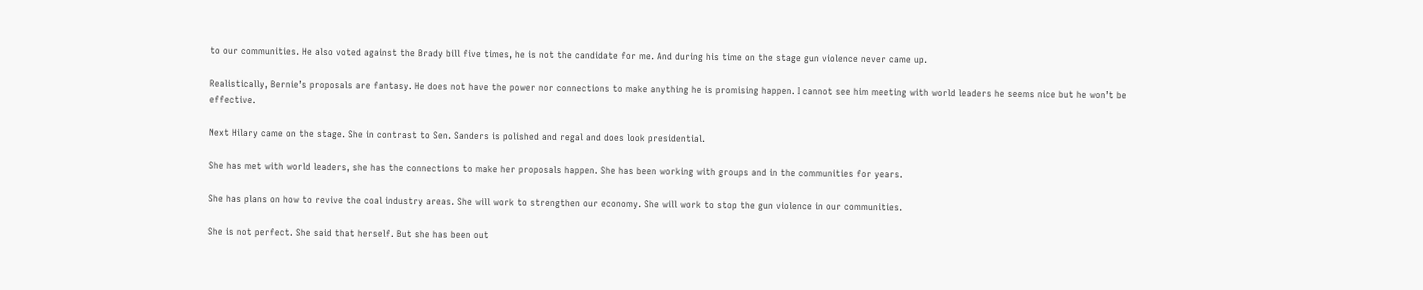to our communities. He also voted against the Brady bill five times, he is not the candidate for me. And during his time on the stage gun violence never came up.

Realistically, Bernie’s proposals are fantasy. He does not have the power nor connections to make anything he is promising happen. I cannot see him meeting with world leaders he seems nice but he won’t be effective.

Next Hilary came on the stage. She in contrast to Sen. Sanders is polished and regal and does look presidential.

She has met with world leaders, she has the connections to make her proposals happen. She has been working with groups and in the communities for years.

She has plans on how to revive the coal industry areas. She will work to strengthen our economy. She will work to stop the gun violence in our communities.

She is not perfect. She said that herself. But she has been out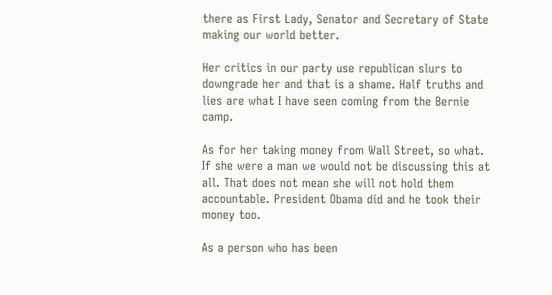there as First Lady, Senator and Secretary of State making our world better.

Her critics in our party use republican slurs to downgrade her and that is a shame. Half truths and lies are what I have seen coming from the Bernie camp.

As for her taking money from Wall Street, so what. If she were a man we would not be discussing this at all. That does not mean she will not hold them accountable. President Obama did and he took their money too.

As a person who has been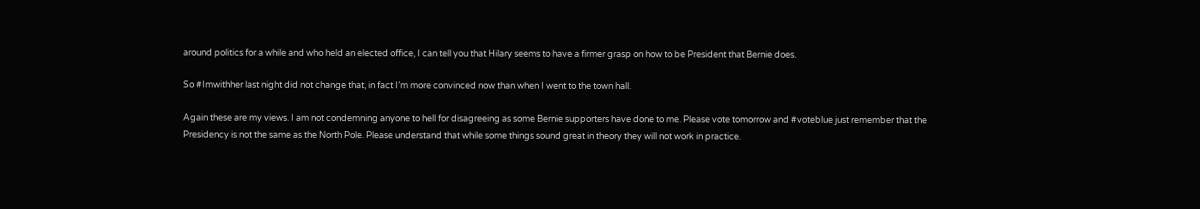around politics for a while and who held an elected office, I can tell you that Hilary seems to have a firmer grasp on how to be President that Bernie does.

So #Imwithher last night did not change that, in fact I’m more convinced now than when I went to the town hall.

Again these are my views. I am not condemning anyone to hell for disagreeing as some Bernie supporters have done to me. Please vote tomorrow and #voteblue just remember that the Presidency is not the same as the North Pole. Please understand that while some things sound great in theory they will not work in practice.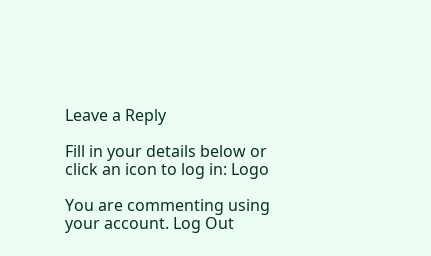Leave a Reply

Fill in your details below or click an icon to log in: Logo

You are commenting using your account. Log Out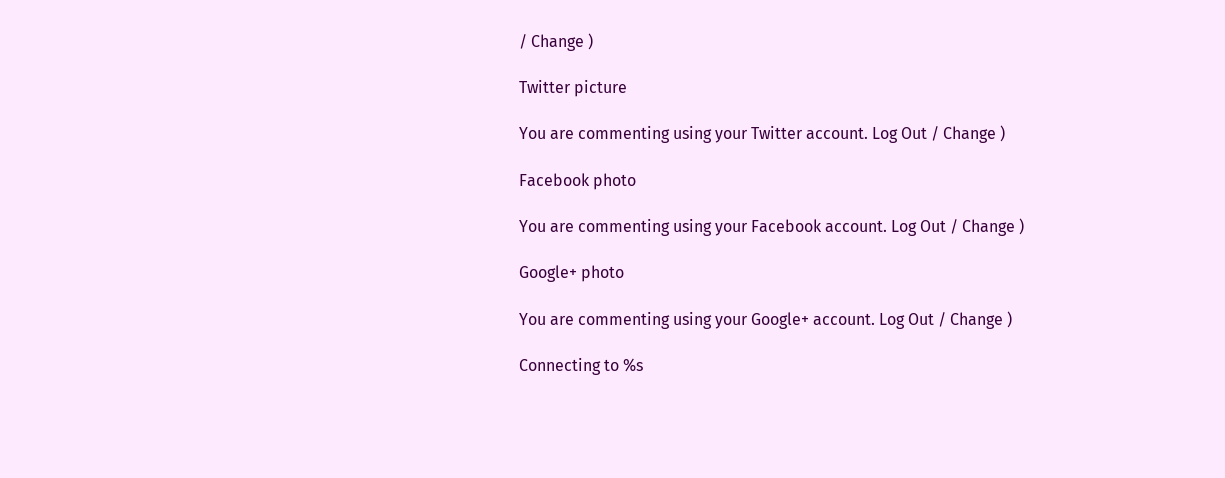/ Change )

Twitter picture

You are commenting using your Twitter account. Log Out / Change )

Facebook photo

You are commenting using your Facebook account. Log Out / Change )

Google+ photo

You are commenting using your Google+ account. Log Out / Change )

Connecting to %s